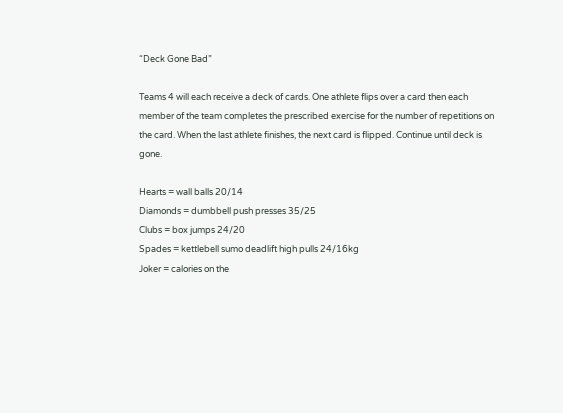“Deck Gone Bad”

Teams 4 will each receive a deck of cards. One athlete flips over a card then each member of the team completes the prescribed exercise for the number of repetitions on the card. When the last athlete finishes, the next card is flipped. Continue until deck is gone.

Hearts = wall balls 20/14
Diamonds = dumbbell push presses 35/25
Clubs = box jumps 24/20
Spades = kettlebell sumo deadlift high pulls 24/16kg
Joker = calories on the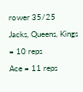rower 35/25
Jacks, Queens, Kings = 10 reps
Ace = 11 reps